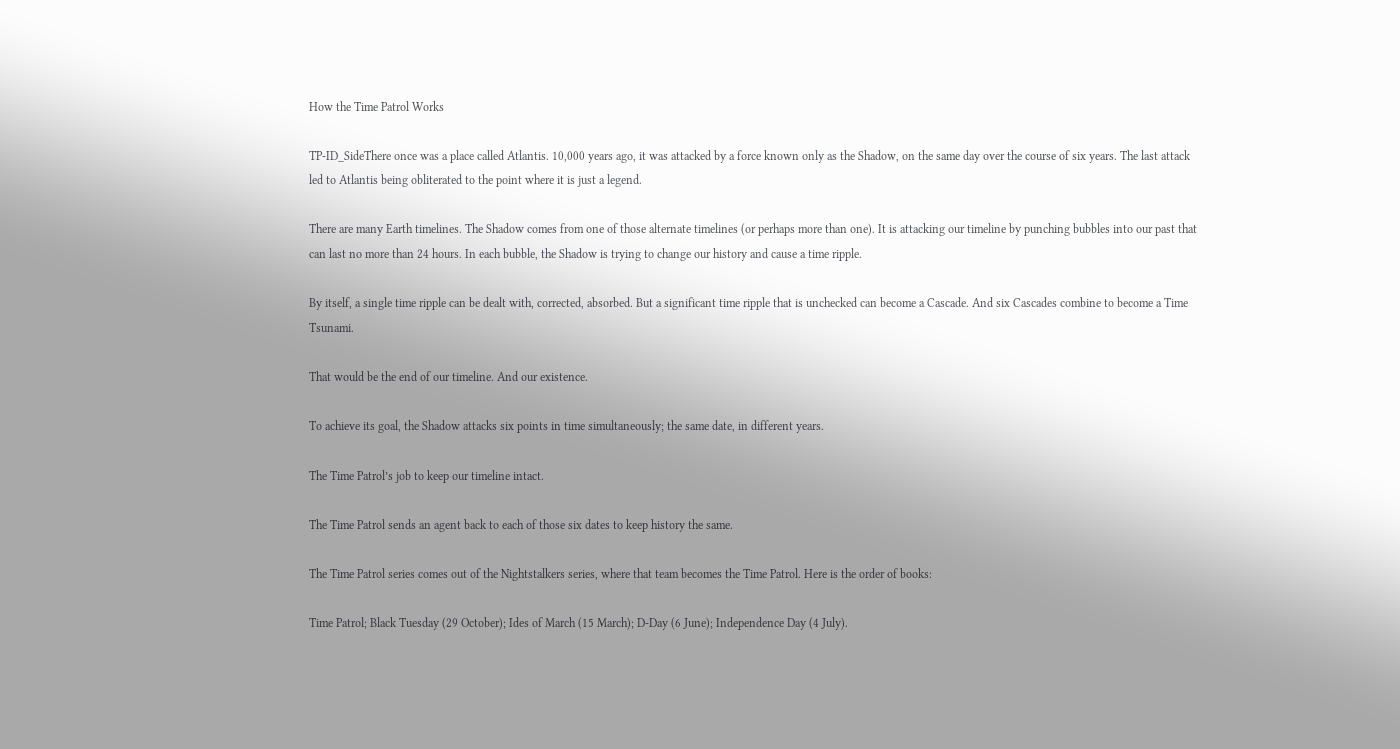How the Time Patrol Works

TP-ID_SideThere once was a place called Atlantis. 10,000 years ago, it was attacked by a force known only as the Shadow, on the same day over the course of six years. The last attack led to Atlantis being obliterated to the point where it is just a legend.

There are many Earth timelines. The Shadow comes from one of those alternate timelines (or perhaps more than one). It is attacking our timeline by punching bubbles into our past that can last no more than 24 hours. In each bubble, the Shadow is trying to change our history and cause a time ripple.

By itself, a single time ripple can be dealt with, corrected, absorbed. But a significant time ripple that is unchecked can become a Cascade. And six Cascades combine to become a Time Tsunami.

That would be the end of our timeline. And our existence.

To achieve its goal, the Shadow attacks six points in time simultaneously; the same date, in different years.

The Time Patrol’s job to keep our timeline intact.

The Time Patrol sends an agent back to each of those six dates to keep history the same.

The Time Patrol series comes out of the Nightstalkers series, where that team becomes the Time Patrol. Here is the order of books:

Time Patrol; Black Tuesday (29 October); Ides of March (15 March); D-Day (6 June); Independence Day (4 July).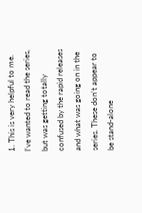1. This is very helpful to me. I’ve wanted to read the series, but was getting totally confused by the rapid releases and what was going on in the series. These don’t appear to be stand-alone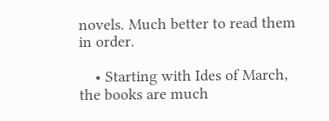novels. Much better to read them in order.

    • Starting with Ides of March, the books are much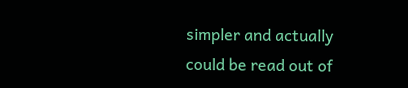simpler and actually could be read out of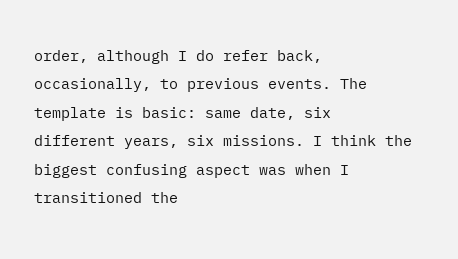order, although I do refer back, occasionally, to previous events. The template is basic: same date, six different years, six missions. I think the biggest confusing aspect was when I transitioned the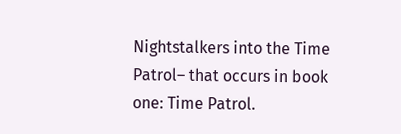Nightstalkers into the Time Patrol– that occurs in book one: Time Patrol.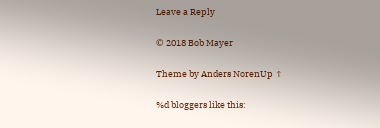Leave a Reply

© 2018 Bob Mayer

Theme by Anders NorenUp ↑

%d bloggers like this: